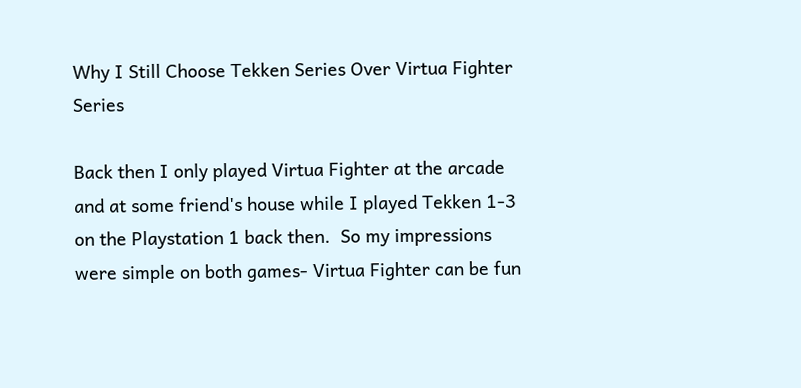Why I Still Choose Tekken Series Over Virtua Fighter Series

Back then I only played Virtua Fighter at the arcade and at some friend's house while I played Tekken 1-3 on the Playstation 1 back then.  So my impressions were simple on both games- Virtua Fighter can be fun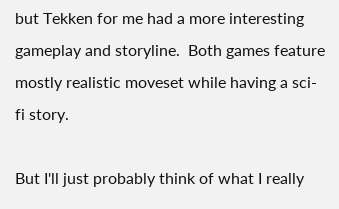but Tekken for me had a more interesting gameplay and storyline.  Both games feature mostly realistic moveset while having a sci-fi story.

But I'll just probably think of what I really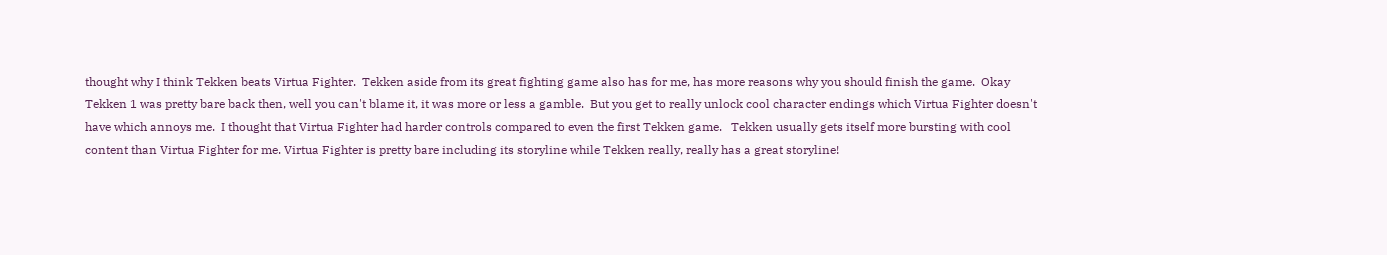thought why I think Tekken beats Virtua Fighter.  Tekken aside from its great fighting game also has for me, has more reasons why you should finish the game.  Okay Tekken 1 was pretty bare back then, well you can't blame it, it was more or less a gamble.  But you get to really unlock cool character endings which Virtua Fighter doesn't have which annoys me.  I thought that Virtua Fighter had harder controls compared to even the first Tekken game.   Tekken usually gets itself more bursting with cool content than Virtua Fighter for me. Virtua Fighter is pretty bare including its storyline while Tekken really, really has a great storyline!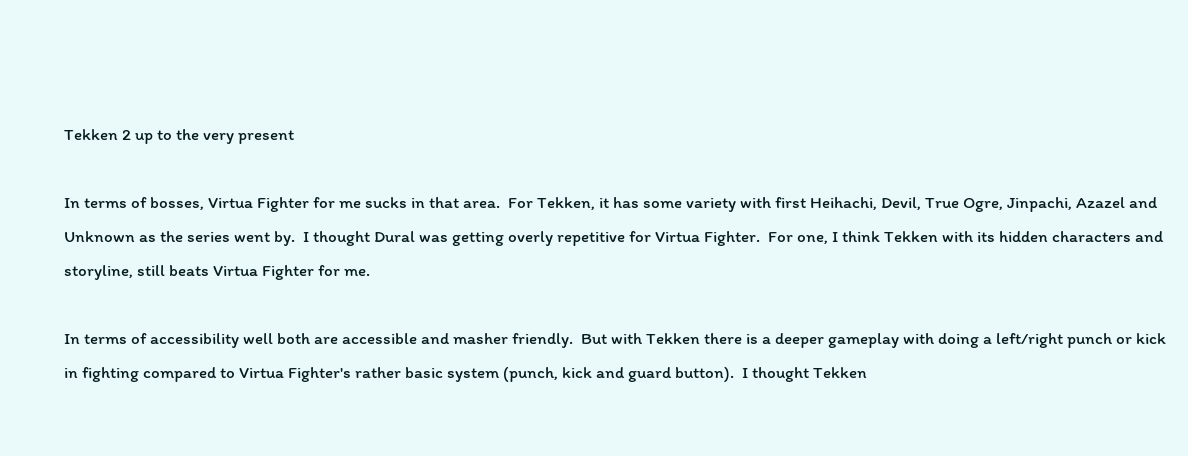Tekken 2 up to the very present

In terms of bosses, Virtua Fighter for me sucks in that area.  For Tekken, it has some variety with first Heihachi, Devil, True Ogre, Jinpachi, Azazel and Unknown as the series went by.  I thought Dural was getting overly repetitive for Virtua Fighter.  For one, I think Tekken with its hidden characters and storyline, still beats Virtua Fighter for me.

In terms of accessibility well both are accessible and masher friendly.  But with Tekken there is a deeper gameplay with doing a left/right punch or kick in fighting compared to Virtua Fighter's rather basic system (punch, kick and guard button).  I thought Tekken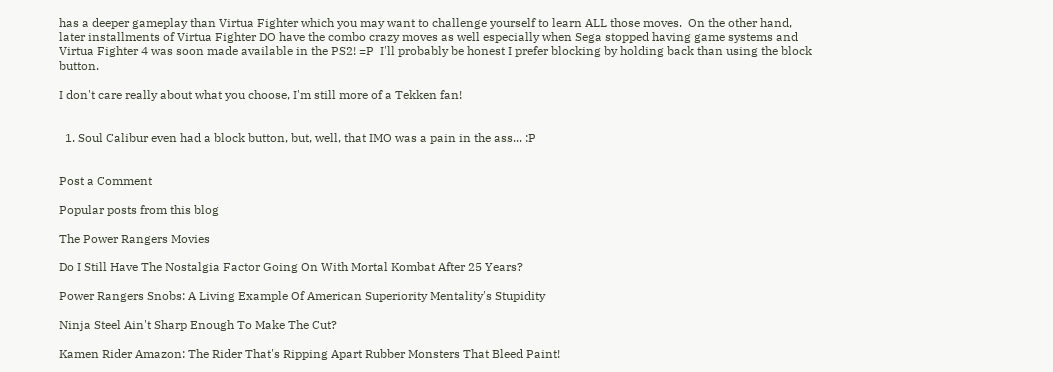has a deeper gameplay than Virtua Fighter which you may want to challenge yourself to learn ALL those moves.  On the other hand, later installments of Virtua Fighter DO have the combo crazy moves as well especially when Sega stopped having game systems and Virtua Fighter 4 was soon made available in the PS2! =P  I'll probably be honest I prefer blocking by holding back than using the block button.

I don't care really about what you choose, I'm still more of a Tekken fan!


  1. Soul Calibur even had a block button, but, well, that IMO was a pain in the ass... :P


Post a Comment

Popular posts from this blog

The Power Rangers Movies

Do I Still Have The Nostalgia Factor Going On With Mortal Kombat After 25 Years?

Power Rangers Snobs: A Living Example Of American Superiority Mentality's Stupidity

Ninja Steel Ain't Sharp Enough To Make The Cut?

Kamen Rider Amazon: The Rider That's Ripping Apart Rubber Monsters That Bleed Paint!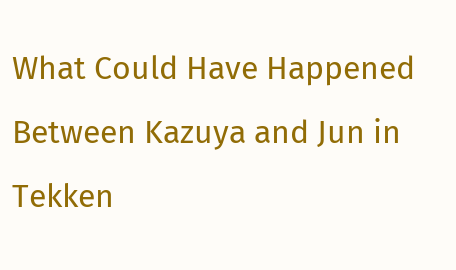What Could Have Happened Between Kazuya and Jun in Tekken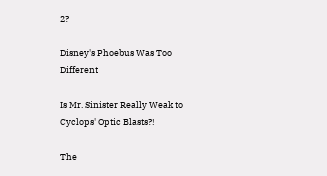2?

Disney's Phoebus Was Too Different

Is Mr. Sinister Really Weak to Cyclops' Optic Blasts?!

The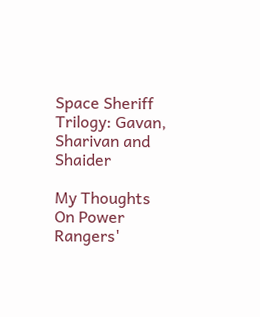Space Sheriff Trilogy: Gavan, Sharivan and Shaider

My Thoughts On Power Rangers'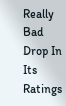Really Bad Drop In Its Ratings